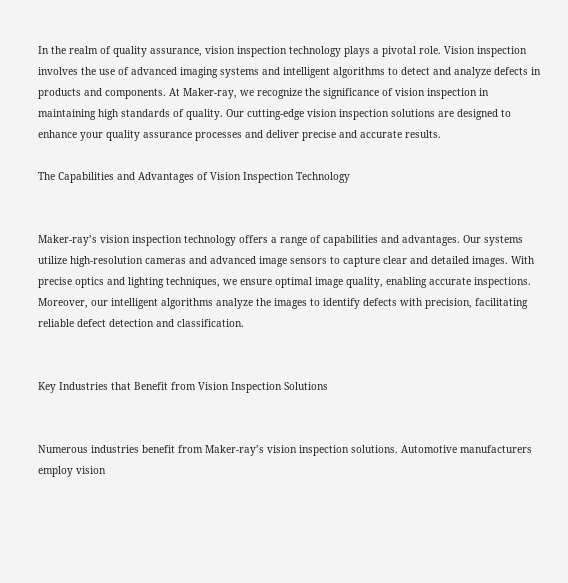In the realm of quality assurance, vision inspection technology plays a pivotal role. Vision inspection involves the use of advanced imaging systems and intelligent algorithms to detect and analyze defects in products and components. At Maker-ray, we recognize the significance of vision inspection in maintaining high standards of quality. Our cutting-edge vision inspection solutions are designed to enhance your quality assurance processes and deliver precise and accurate results.

The Capabilities and Advantages of Vision Inspection Technology


Maker-ray’s vision inspection technology offers a range of capabilities and advantages. Our systems utilize high-resolution cameras and advanced image sensors to capture clear and detailed images. With precise optics and lighting techniques, we ensure optimal image quality, enabling accurate inspections. Moreover, our intelligent algorithms analyze the images to identify defects with precision, facilitating reliable defect detection and classification.


Key Industries that Benefit from Vision Inspection Solutions


Numerous industries benefit from Maker-ray’s vision inspection solutions. Automotive manufacturers employ vision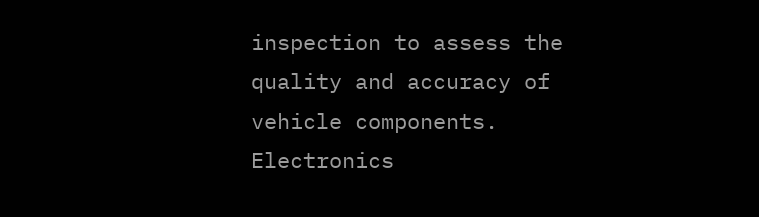inspection to assess the quality and accuracy of vehicle components. Electronics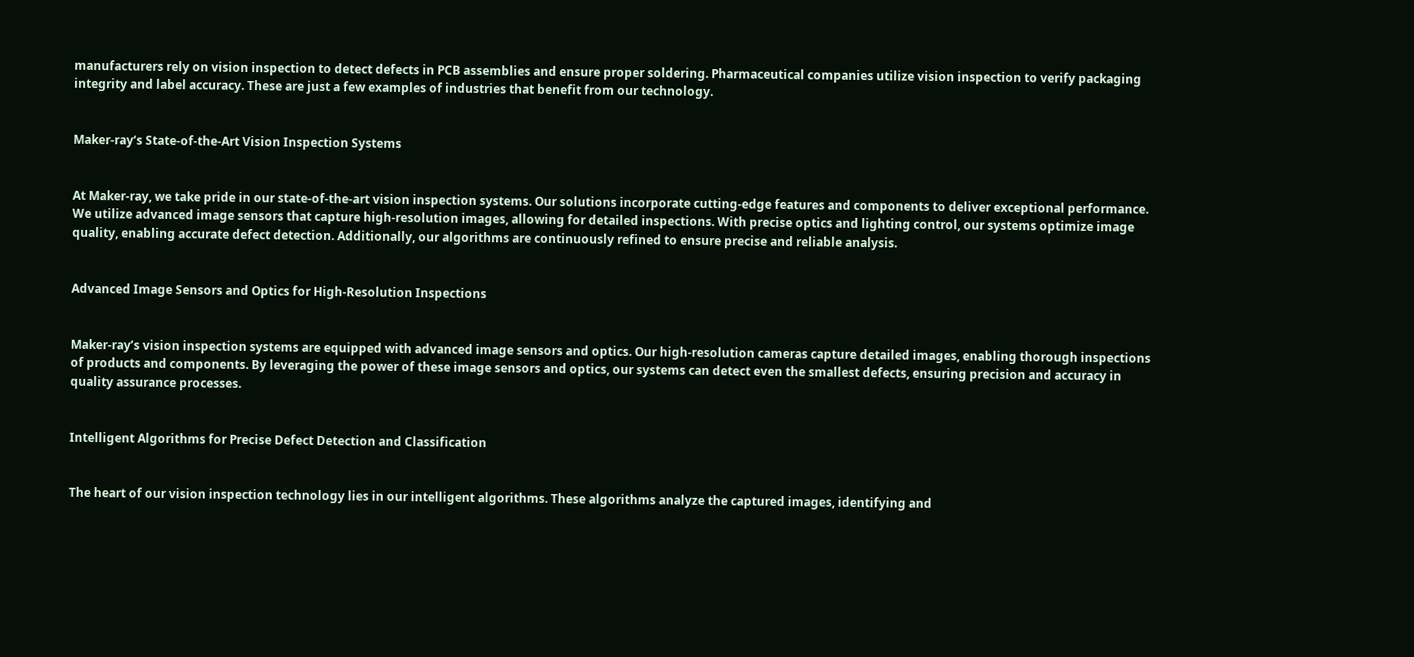manufacturers rely on vision inspection to detect defects in PCB assemblies and ensure proper soldering. Pharmaceutical companies utilize vision inspection to verify packaging integrity and label accuracy. These are just a few examples of industries that benefit from our technology.


Maker-ray‘s State-of-the-Art Vision Inspection Systems


At Maker-ray, we take pride in our state-of-the-art vision inspection systems. Our solutions incorporate cutting-edge features and components to deliver exceptional performance. We utilize advanced image sensors that capture high-resolution images, allowing for detailed inspections. With precise optics and lighting control, our systems optimize image quality, enabling accurate defect detection. Additionally, our algorithms are continuously refined to ensure precise and reliable analysis.


Advanced Image Sensors and Optics for High-Resolution Inspections


Maker-ray’s vision inspection systems are equipped with advanced image sensors and optics. Our high-resolution cameras capture detailed images, enabling thorough inspections of products and components. By leveraging the power of these image sensors and optics, our systems can detect even the smallest defects, ensuring precision and accuracy in quality assurance processes.


Intelligent Algorithms for Precise Defect Detection and Classification


The heart of our vision inspection technology lies in our intelligent algorithms. These algorithms analyze the captured images, identifying and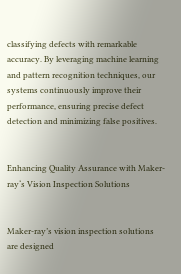classifying defects with remarkable accuracy. By leveraging machine learning and pattern recognition techniques, our systems continuously improve their performance, ensuring precise defect detection and minimizing false positives.


Enhancing Quality Assurance with Maker-ray‘s Vision Inspection Solutions


Maker-ray’s vision inspection solutions are designed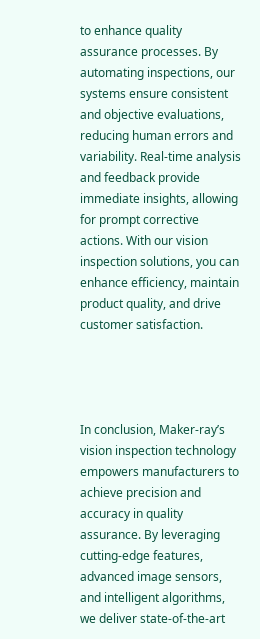to enhance quality assurance processes. By automating inspections, our systems ensure consistent and objective evaluations, reducing human errors and variability. Real-time analysis and feedback provide immediate insights, allowing for prompt corrective actions. With our vision inspection solutions, you can enhance efficiency, maintain product quality, and drive customer satisfaction.




In conclusion, Maker-ray’s vision inspection technology empowers manufacturers to achieve precision and accuracy in quality assurance. By leveraging cutting-edge features, advanced image sensors, and intelligent algorithms, we deliver state-of-the-art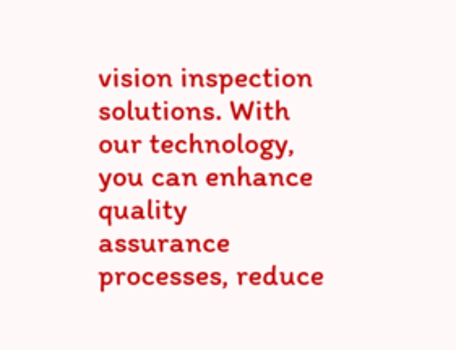vision inspection solutions. With our technology, you can enhance quality assurance processes, reduce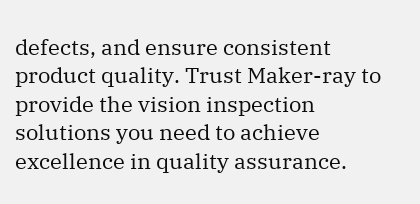defects, and ensure consistent product quality. Trust Maker-ray to provide the vision inspection solutions you need to achieve excellence in quality assurance.